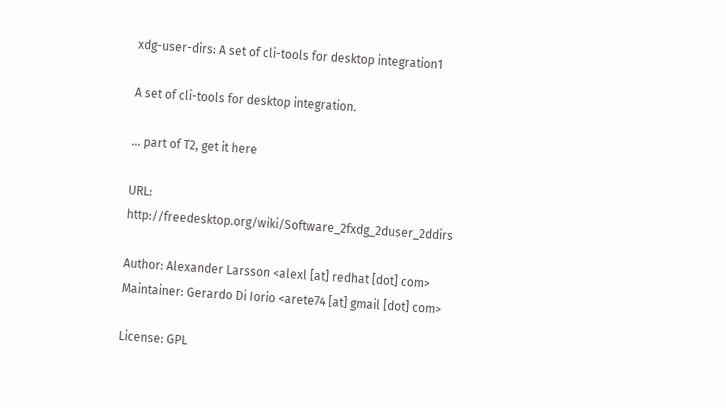xdg-user-dirs: A set of cli-tools for desktop integration1

A set of cli-tools for desktop integration.

... part of T2, get it here

URL: http://freedesktop.org/wiki/Software_2fxdg_2duser_2ddirs

Author: Alexander Larsson <alexl [at] redhat [dot] com>
Maintainer: Gerardo Di Iorio <arete74 [at] gmail [dot] com>

License: GPL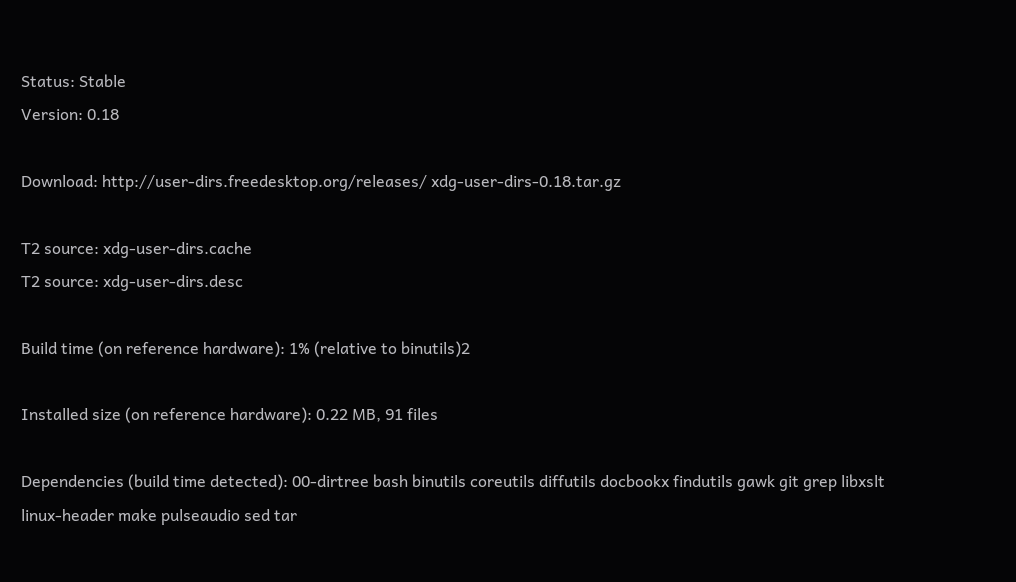Status: Stable
Version: 0.18

Download: http://user-dirs.freedesktop.org/releases/ xdg-user-dirs-0.18.tar.gz

T2 source: xdg-user-dirs.cache
T2 source: xdg-user-dirs.desc

Build time (on reference hardware): 1% (relative to binutils)2

Installed size (on reference hardware): 0.22 MB, 91 files

Dependencies (build time detected): 00-dirtree bash binutils coreutils diffutils docbookx findutils gawk git grep libxslt linux-header make pulseaudio sed tar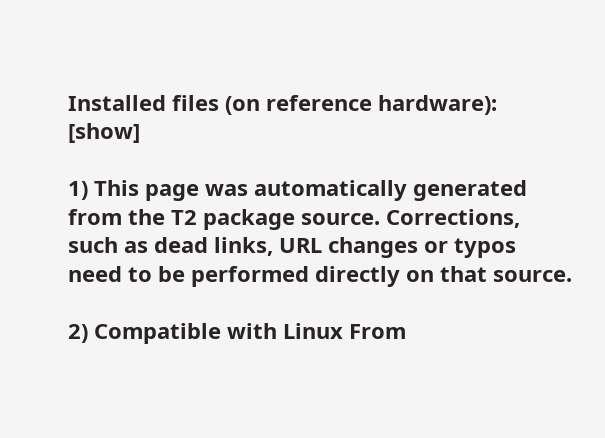Installed files (on reference hardware): [show]

1) This page was automatically generated from the T2 package source. Corrections, such as dead links, URL changes or typos need to be performed directly on that source.

2) Compatible with Linux From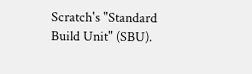Scratch's "Standard Build Unit" (SBU).